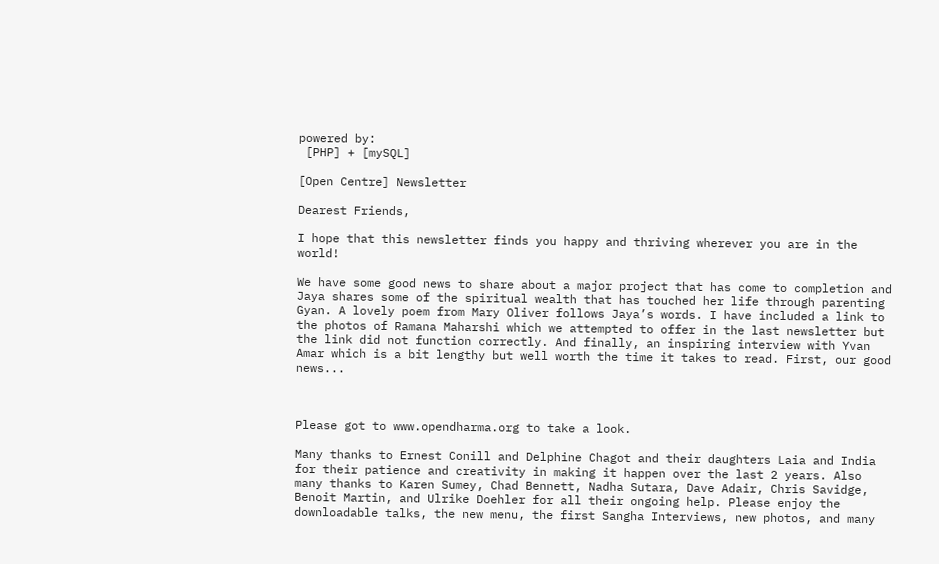powered by:
 [PHP] + [mySQL]

[Open Centre] Newsletter

Dearest Friends,

I hope that this newsletter finds you happy and thriving wherever you are in the world!

We have some good news to share about a major project that has come to completion and Jaya shares some of the spiritual wealth that has touched her life through parenting Gyan. A lovely poem from Mary Oliver follows Jaya’s words. I have included a link to the photos of Ramana Maharshi which we attempted to offer in the last newsletter but the link did not function correctly. And finally, an inspiring interview with Yvan Amar which is a bit lengthy but well worth the time it takes to read. First, our good news...



Please got to www.opendharma.org to take a look.

Many thanks to Ernest Conill and Delphine Chagot and their daughters Laia and India for their patience and creativity in making it happen over the last 2 years. Also many thanks to Karen Sumey, Chad Bennett, Nadha Sutara, Dave Adair, Chris Savidge, Benoit Martin, and Ulrike Doehler for all their ongoing help. Please enjoy the downloadable talks, the new menu, the first Sangha Interviews, new photos, and many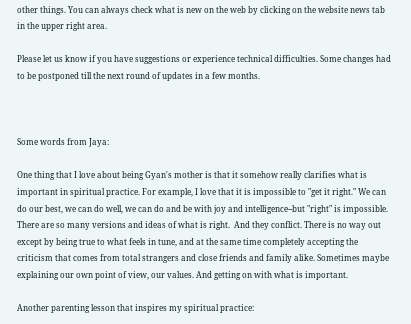other things. You can always check what is new on the web by clicking on the website news tab in the upper right area.

Please let us know if you have suggestions or experience technical difficulties. Some changes had to be postponed till the next round of updates in a few months.



Some words from Jaya:

One thing that I love about being Gyan's mother is that it somehow really clarifies what is important in spiritual practice. For example, I love that it is impossible to "get it right." We can do our best, we can do well, we can do and be with joy and intelligence--but "right" is impossible. There are so many versions and ideas of what is right.  And they conflict. There is no way out except by being true to what feels in tune, and at the same time completely accepting the criticism that comes from total strangers and close friends and family alike. Sometimes maybe explaining our own point of view, our values. And getting on with what is important.

Another parenting lesson that inspires my spiritual practice: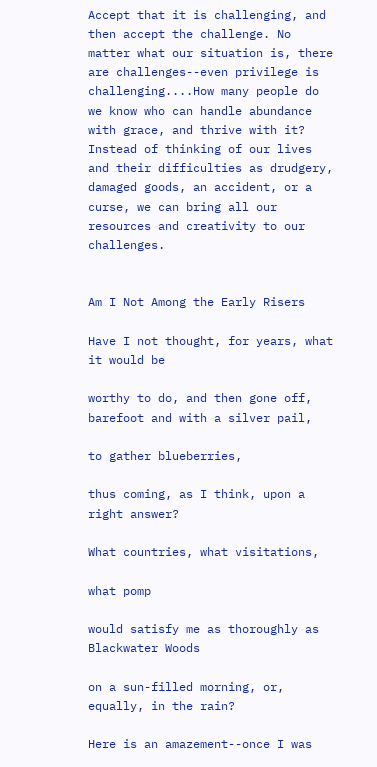Accept that it is challenging, and then accept the challenge. No matter what our situation is, there are challenges--even privilege is challenging....How many people do we know who can handle abundance with grace, and thrive with it? Instead of thinking of our lives and their difficulties as drudgery, damaged goods, an accident, or a curse, we can bring all our resources and creativity to our challenges.


Am I Not Among the Early Risers

Have I not thought, for years, what it would be

worthy to do, and then gone off, barefoot and with a silver pail,

to gather blueberries,

thus coming, as I think, upon a right answer?

What countries, what visitations,

what pomp

would satisfy me as thoroughly as Blackwater Woods

on a sun-filled morning, or, equally, in the rain?

Here is an amazement--once I was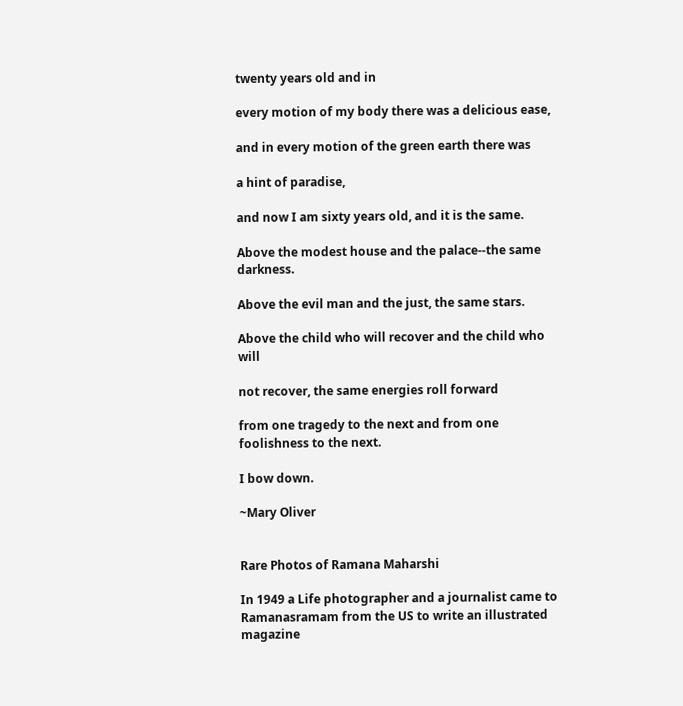twenty years old and in

every motion of my body there was a delicious ease,

and in every motion of the green earth there was

a hint of paradise,

and now I am sixty years old, and it is the same.

Above the modest house and the palace--the same darkness.

Above the evil man and the just, the same stars.

Above the child who will recover and the child who will

not recover, the same energies roll forward

from one tragedy to the next and from one foolishness to the next.

I bow down.

~Mary Oliver


Rare Photos of Ramana Maharshi

In 1949 a Life photographer and a journalist came to Ramanasramam from the US to write an illustrated magazine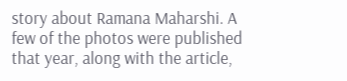story about Ramana Maharshi. A few of the photos were published that year, along with the article,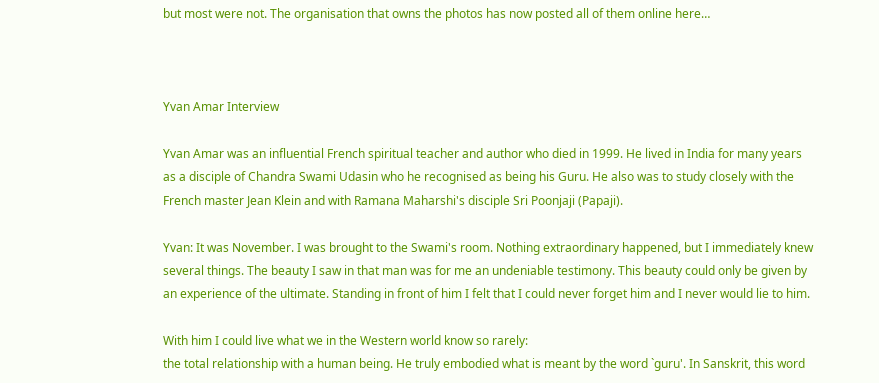but most were not. The organisation that owns the photos has now posted all of them online here…



Yvan Amar Interview

Yvan Amar was an influential French spiritual teacher and author who died in 1999. He lived in India for many years as a disciple of Chandra Swami Udasin who he recognised as being his Guru. He also was to study closely with the French master Jean Klein and with Ramana Maharshi's disciple Sri Poonjaji (Papaji).

Yvan: It was November. I was brought to the Swami's room. Nothing extraordinary happened, but I immediately knew several things. The beauty I saw in that man was for me an undeniable testimony. This beauty could only be given by an experience of the ultimate. Standing in front of him I felt that I could never forget him and I never would lie to him.

With him I could live what we in the Western world know so rarely:
the total relationship with a human being. He truly embodied what is meant by the word `guru'. In Sanskrit, this word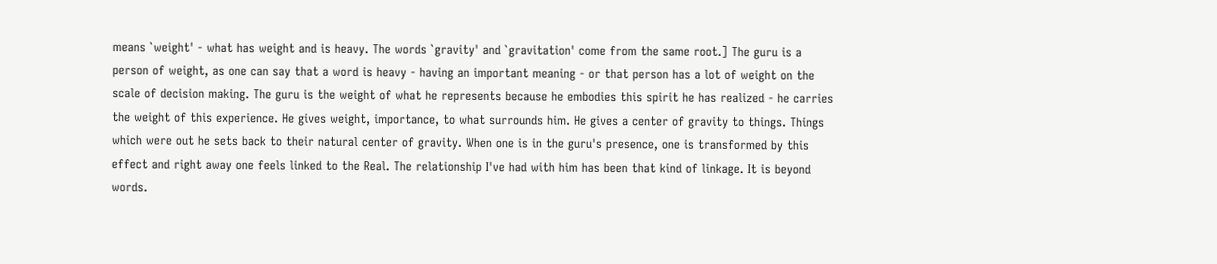means `weight' - what has weight and is heavy. The words `gravity' and `gravitation' come from the same root.] The guru is a person of weight, as one can say that a word is heavy - having an important meaning - or that person has a lot of weight on the scale of decision making. The guru is the weight of what he represents because he embodies this spirit he has realized - he carries the weight of this experience. He gives weight, importance, to what surrounds him. He gives a center of gravity to things. Things which were out he sets back to their natural center of gravity. When one is in the guru's presence, one is transformed by this effect and right away one feels linked to the Real. The relationship I've had with him has been that kind of linkage. It is beyond words.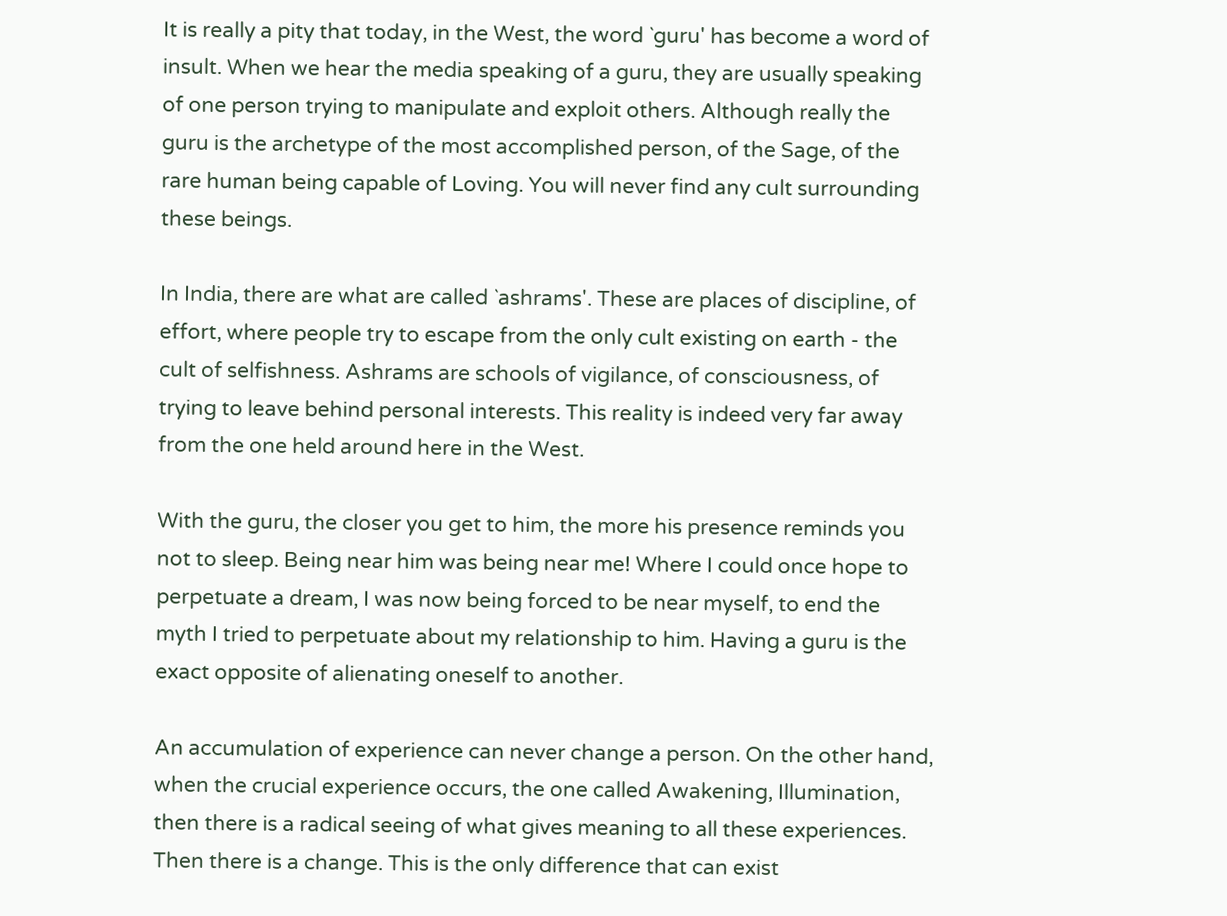It is really a pity that today, in the West, the word `guru' has become a word of insult. When we hear the media speaking of a guru, they are usually speaking of one person trying to manipulate and exploit others. Although really the guru is the archetype of the most accomplished person, of the Sage, of the rare human being capable of Loving. You will never find any cult surrounding these beings.

In India, there are what are called `ashrams'. These are places of discipline, of effort, where people try to escape from the only cult existing on earth - the cult of selfishness. Ashrams are schools of vigilance, of consciousness, of trying to leave behind personal interests. This reality is indeed very far away from the one held around here in the West.

With the guru, the closer you get to him, the more his presence reminds you not to sleep. Being near him was being near me! Where I could once hope to perpetuate a dream, I was now being forced to be near myself, to end the myth I tried to perpetuate about my relationship to him. Having a guru is the exact opposite of alienating oneself to another.

An accumulation of experience can never change a person. On the other hand, when the crucial experience occurs, the one called Awakening, Illumination, then there is a radical seeing of what gives meaning to all these experiences. Then there is a change. This is the only difference that can exist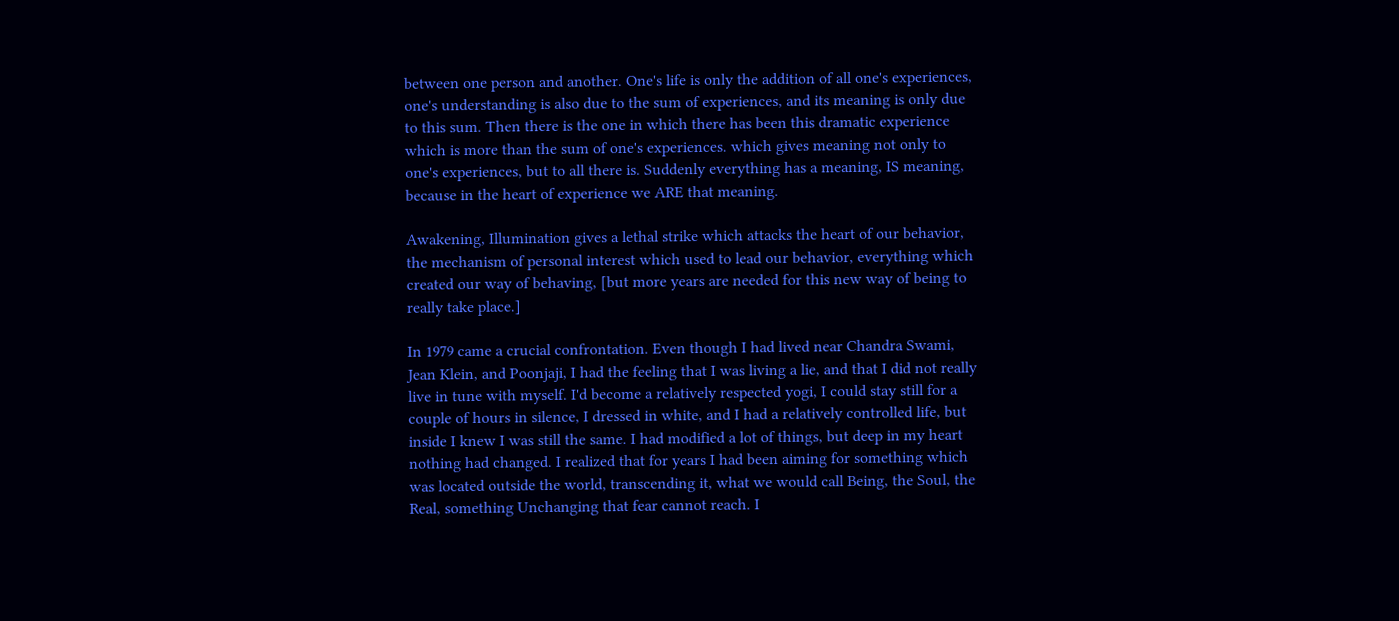between one person and another. One's life is only the addition of all one's experiences, one's understanding is also due to the sum of experiences, and its meaning is only due to this sum. Then there is the one in which there has been this dramatic experience which is more than the sum of one's experiences. which gives meaning not only to one's experiences, but to all there is. Suddenly everything has a meaning, IS meaning, because in the heart of experience we ARE that meaning.

Awakening, Illumination gives a lethal strike which attacks the heart of our behavior, the mechanism of personal interest which used to lead our behavior, everything which created our way of behaving, [but more years are needed for this new way of being to really take place.]

In 1979 came a crucial confrontation. Even though I had lived near Chandra Swami, Jean Klein, and Poonjaji, I had the feeling that I was living a lie, and that I did not really live in tune with myself. I'd become a relatively respected yogi, I could stay still for a couple of hours in silence, I dressed in white, and I had a relatively controlled life, but inside I knew I was still the same. I had modified a lot of things, but deep in my heart nothing had changed. I realized that for years I had been aiming for something which was located outside the world, transcending it, what we would call Being, the Soul, the Real, something Unchanging that fear cannot reach. I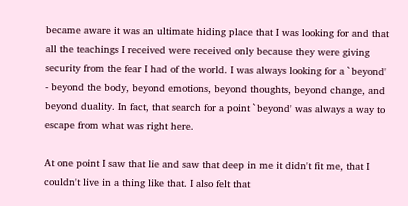became aware it was an ultimate hiding place that I was looking for and that all the teachings I received were received only because they were giving security from the fear I had of the world. I was always looking for a `beyond' - beyond the body, beyond emotions, beyond thoughts, beyond change, and beyond duality. In fact, that search for a point `beyond' was always a way to escape from what was right here.

At one point I saw that lie and saw that deep in me it didn't fit me, that I couldn't live in a thing like that. I also felt that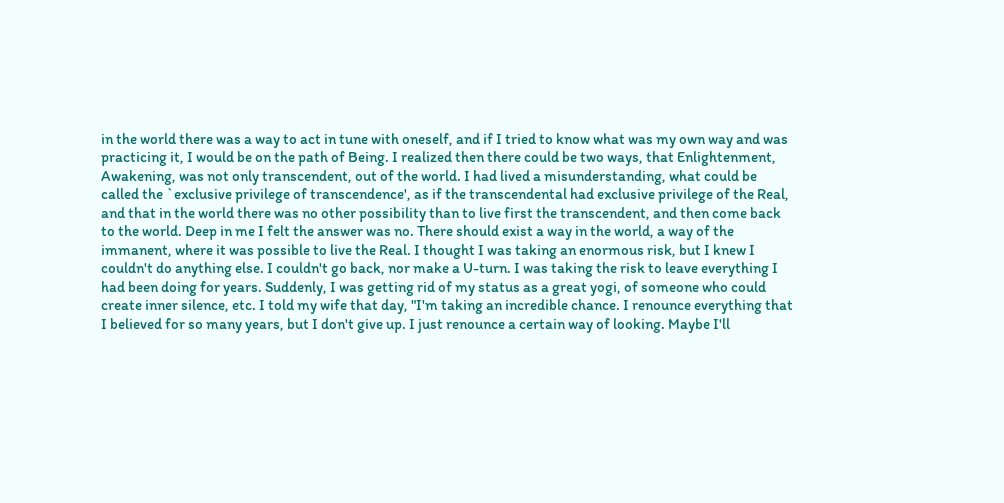in the world there was a way to act in tune with oneself, and if I tried to know what was my own way and was practicing it, I would be on the path of Being. I realized then there could be two ways, that Enlightenment, Awakening, was not only transcendent, out of the world. I had lived a misunderstanding, what could be called the `exclusive privilege of transcendence', as if the transcendental had exclusive privilege of the Real, and that in the world there was no other possibility than to live first the transcendent, and then come back to the world. Deep in me I felt the answer was no. There should exist a way in the world, a way of the immanent, where it was possible to live the Real. I thought I was taking an enormous risk, but I knew I couldn't do anything else. I couldn't go back, nor make a U-turn. I was taking the risk to leave everything I had been doing for years. Suddenly, I was getting rid of my status as a great yogi, of someone who could create inner silence, etc. I told my wife that day, "I'm taking an incredible chance. I renounce everything that I believed for so many years, but I don't give up. I just renounce a certain way of looking. Maybe I'll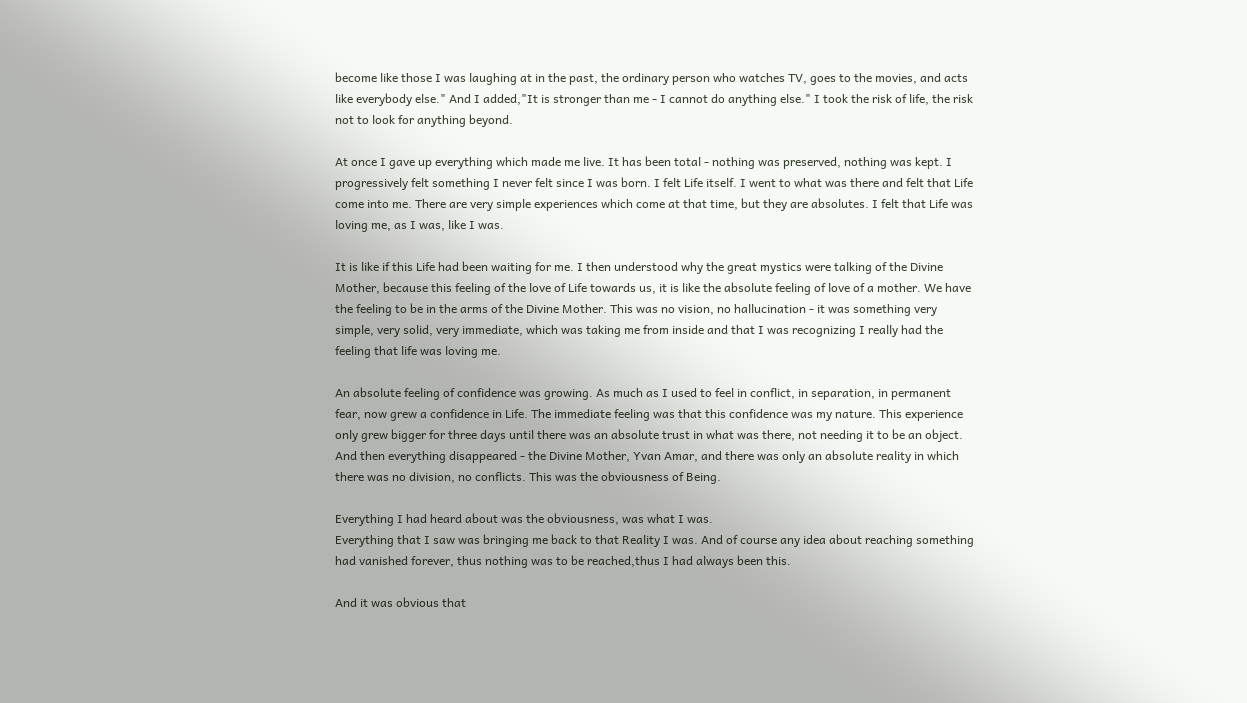become like those I was laughing at in the past, the ordinary person who watches TV, goes to the movies, and acts like everybody else." And I added,"It is stronger than me - I cannot do anything else." I took the risk of life, the risk not to look for anything beyond.

At once I gave up everything which made me live. It has been total - nothing was preserved, nothing was kept. I progressively felt something I never felt since I was born. I felt Life itself. I went to what was there and felt that Life come into me. There are very simple experiences which come at that time, but they are absolutes. I felt that Life was loving me, as I was, like I was.

It is like if this Life had been waiting for me. I then understood why the great mystics were talking of the Divine Mother, because this feeling of the love of Life towards us, it is like the absolute feeling of love of a mother. We have the feeling to be in the arms of the Divine Mother. This was no vision, no hallucination - it was something very simple, very solid, very immediate, which was taking me from inside and that I was recognizing I really had the feeling that life was loving me.

An absolute feeling of confidence was growing. As much as I used to feel in conflict, in separation, in permanent fear, now grew a confidence in Life. The immediate feeling was that this confidence was my nature. This experience only grew bigger for three days until there was an absolute trust in what was there, not needing it to be an object. And then everything disappeared - the Divine Mother, Yvan Amar, and there was only an absolute reality in which there was no division, no conflicts. This was the obviousness of Being.

Everything I had heard about was the obviousness, was what I was.
Everything that I saw was bringing me back to that Reality I was. And of course any idea about reaching something had vanished forever, thus nothing was to be reached,thus I had always been this.

And it was obvious that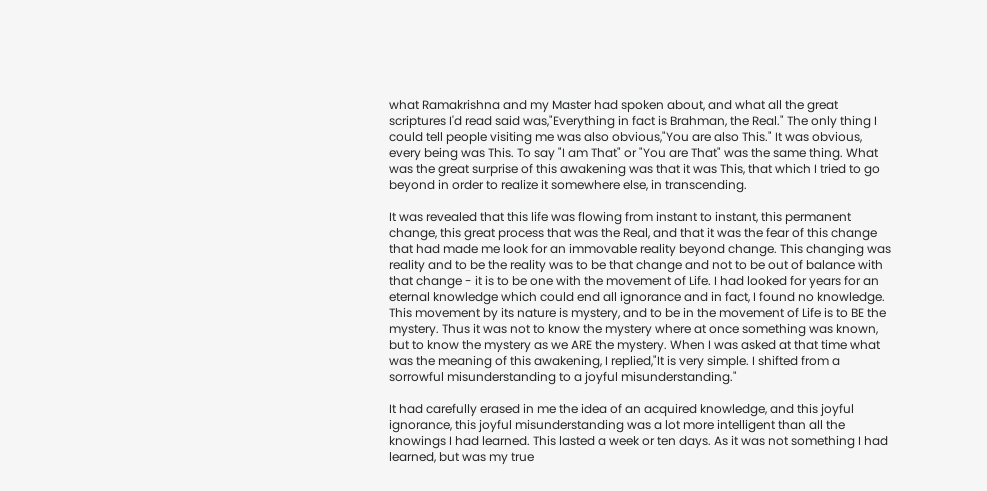what Ramakrishna and my Master had spoken about, and what all the great scriptures I'd read said was,"Everything in fact is Brahman, the Real." The only thing I could tell people visiting me was also obvious,"You are also This." It was obvious, every being was This. To say "I am That" or "You are That" was the same thing. What was the great surprise of this awakening was that it was This, that which I tried to go beyond in order to realize it somewhere else, in transcending.

It was revealed that this life was flowing from instant to instant, this permanent change, this great process that was the Real, and that it was the fear of this change that had made me look for an immovable reality beyond change. This changing was reality and to be the reality was to be that change and not to be out of balance with that change - it is to be one with the movement of Life. I had looked for years for an eternal knowledge which could end all ignorance and in fact, I found no knowledge. This movement by its nature is mystery, and to be in the movement of Life is to BE the mystery. Thus it was not to know the mystery where at once something was known, but to know the mystery as we ARE the mystery. When I was asked at that time what was the meaning of this awakening, I replied,"It is very simple. I shifted from a sorrowful misunderstanding to a joyful misunderstanding."

It had carefully erased in me the idea of an acquired knowledge, and this joyful ignorance, this joyful misunderstanding was a lot more intelligent than all the knowings I had learned. This lasted a week or ten days. As it was not something I had learned, but was my true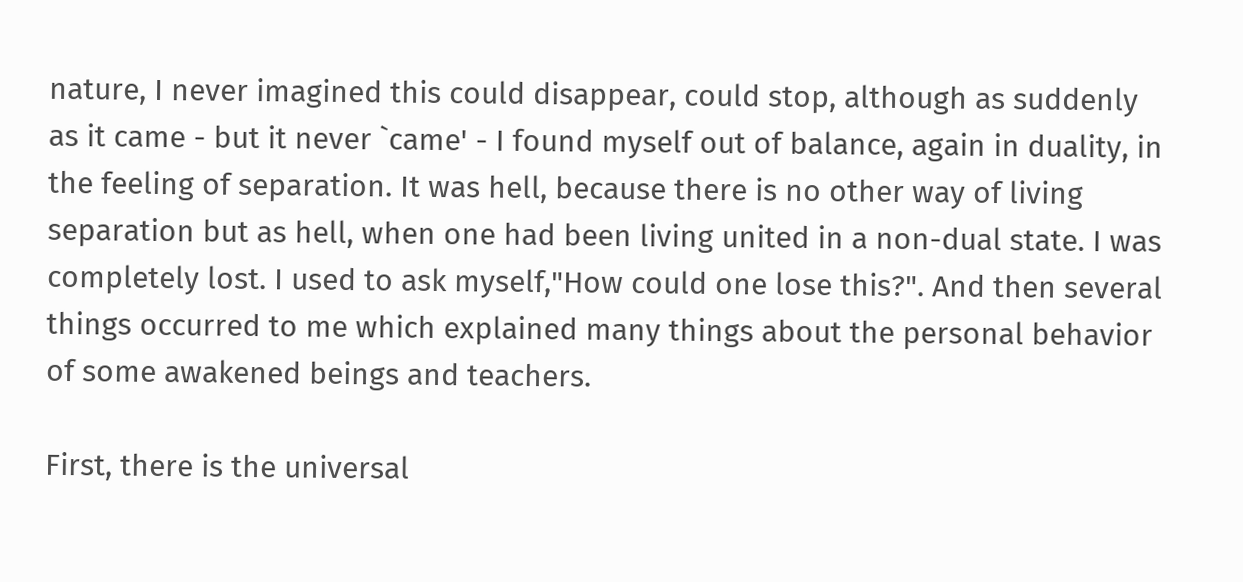nature, I never imagined this could disappear, could stop, although as suddenly as it came - but it never `came' - I found myself out of balance, again in duality, in the feeling of separation. It was hell, because there is no other way of living separation but as hell, when one had been living united in a non-dual state. I was completely lost. I used to ask myself,"How could one lose this?". And then several things occurred to me which explained many things about the personal behavior of some awakened beings and teachers.

First, there is the universal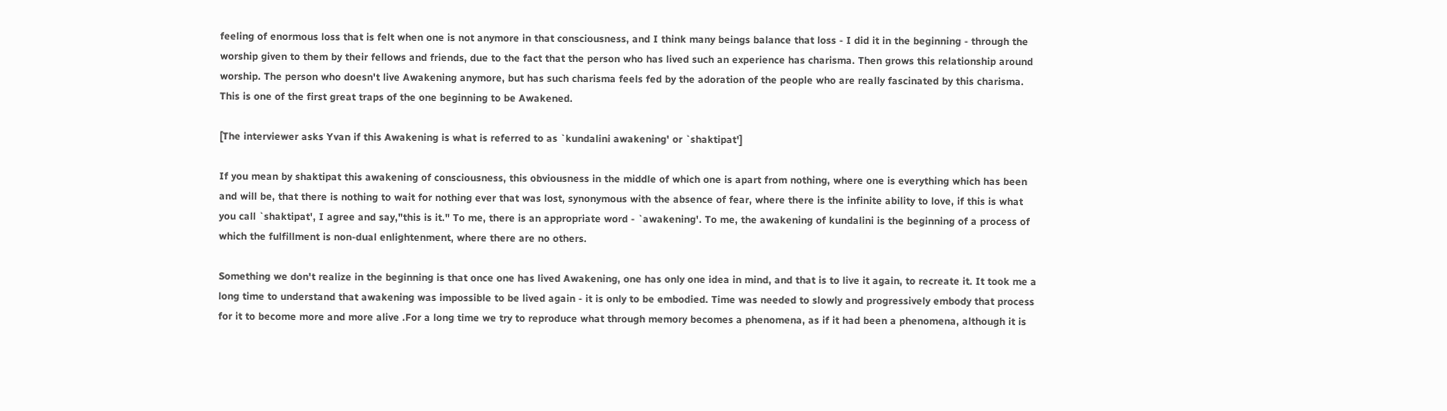feeling of enormous loss that is felt when one is not anymore in that consciousness, and I think many beings balance that loss - I did it in the beginning - through the worship given to them by their fellows and friends, due to the fact that the person who has lived such an experience has charisma. Then grows this relationship around worship. The person who doesn't live Awakening anymore, but has such charisma feels fed by the adoration of the people who are really fascinated by this charisma. This is one of the first great traps of the one beginning to be Awakened.

[The interviewer asks Yvan if this Awakening is what is referred to as `kundalini awakening' or `shaktipat']

If you mean by shaktipat this awakening of consciousness, this obviousness in the middle of which one is apart from nothing, where one is everything which has been and will be, that there is nothing to wait for nothing ever that was lost, synonymous with the absence of fear, where there is the infinite ability to love, if this is what you call `shaktipat', I agree and say,"this is it." To me, there is an appropriate word - `awakening'. To me, the awakening of kundalini is the beginning of a process of which the fulfillment is non-dual enlightenment, where there are no others.

Something we don't realize in the beginning is that once one has lived Awakening, one has only one idea in mind, and that is to live it again, to recreate it. It took me a long time to understand that awakening was impossible to be lived again - it is only to be embodied. Time was needed to slowly and progressively embody that process for it to become more and more alive .For a long time we try to reproduce what through memory becomes a phenomena, as if it had been a phenomena, although it is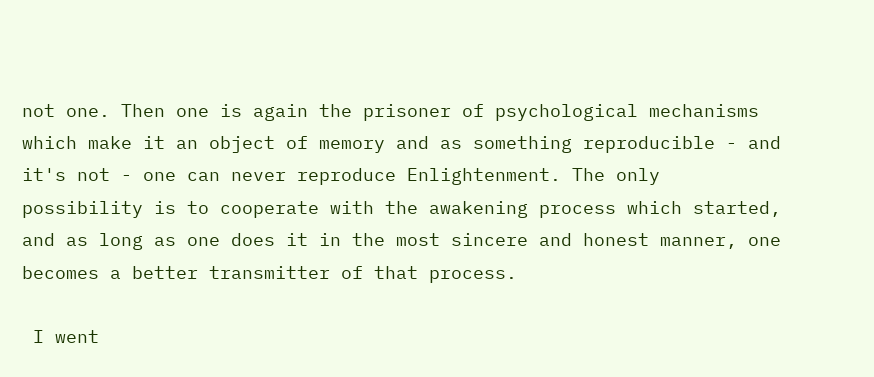not one. Then one is again the prisoner of psychological mechanisms which make it an object of memory and as something reproducible - and it's not - one can never reproduce Enlightenment. The only possibility is to cooperate with the awakening process which started, and as long as one does it in the most sincere and honest manner, one becomes a better transmitter of that process.

 I went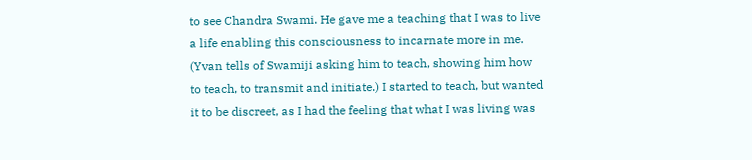to see Chandra Swami. He gave me a teaching that I was to live a life enabling this consciousness to incarnate more in me. (Yvan tells of Swamiji asking him to teach, showing him how to teach, to transmit and initiate.) I started to teach, but wanted it to be discreet, as I had the feeling that what I was living was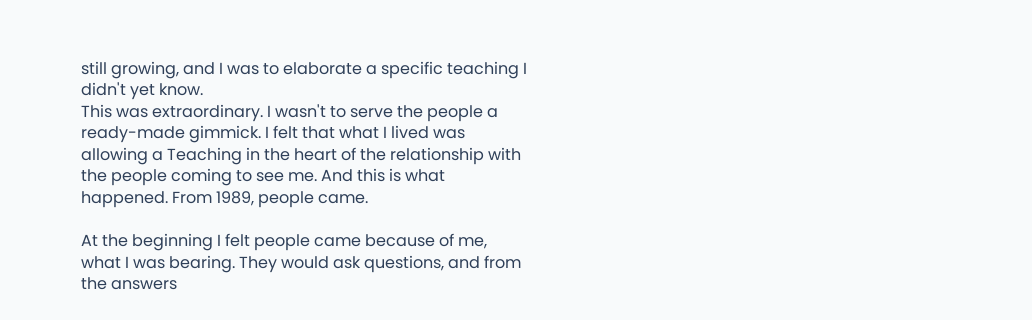still growing, and I was to elaborate a specific teaching I didn't yet know.
This was extraordinary. I wasn't to serve the people a
ready-made gimmick. I felt that what I lived was allowing a Teaching in the heart of the relationship with the people coming to see me. And this is what happened. From 1989, people came.

At the beginning I felt people came because of me, what I was bearing. They would ask questions, and from the answers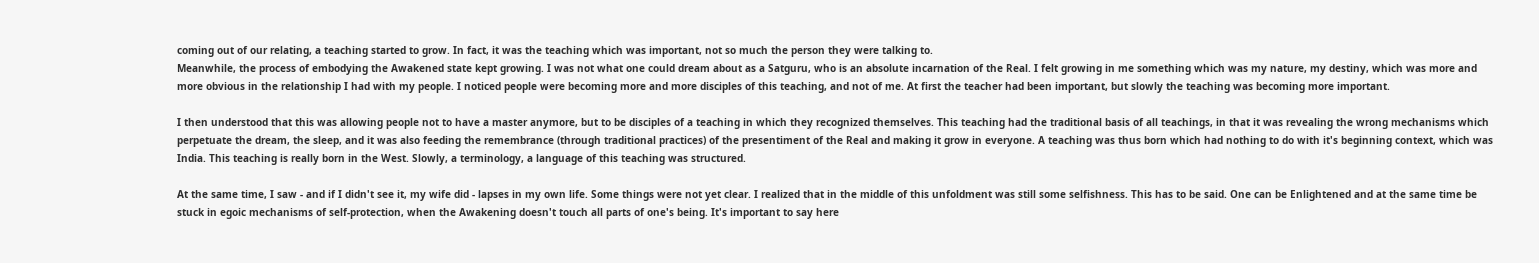coming out of our relating, a teaching started to grow. In fact, it was the teaching which was important, not so much the person they were talking to.
Meanwhile, the process of embodying the Awakened state kept growing. I was not what one could dream about as a Satguru, who is an absolute incarnation of the Real. I felt growing in me something which was my nature, my destiny, which was more and more obvious in the relationship I had with my people. I noticed people were becoming more and more disciples of this teaching, and not of me. At first the teacher had been important, but slowly the teaching was becoming more important.

I then understood that this was allowing people not to have a master anymore, but to be disciples of a teaching in which they recognized themselves. This teaching had the traditional basis of all teachings, in that it was revealing the wrong mechanisms which perpetuate the dream, the sleep, and it was also feeding the remembrance (through traditional practices) of the presentiment of the Real and making it grow in everyone. A teaching was thus born which had nothing to do with it's beginning context, which was India. This teaching is really born in the West. Slowly, a terminology, a language of this teaching was structured.

At the same time, I saw - and if I didn't see it, my wife did - lapses in my own life. Some things were not yet clear. I realized that in the middle of this unfoldment was still some selfishness. This has to be said. One can be Enlightened and at the same time be stuck in egoic mechanisms of self-protection, when the Awakening doesn't touch all parts of one's being. It's important to say here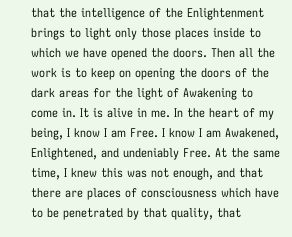that the intelligence of the Enlightenment brings to light only those places inside to which we have opened the doors. Then all the work is to keep on opening the doors of the dark areas for the light of Awakening to come in. It is alive in me. In the heart of my being, I know I am Free. I know I am Awakened, Enlightened, and undeniably Free. At the same time, I knew this was not enough, and that there are places of consciousness which have to be penetrated by that quality, that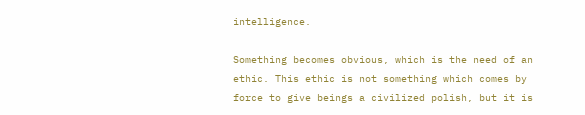intelligence.

Something becomes obvious, which is the need of an ethic. This ethic is not something which comes by force to give beings a civilized polish, but it is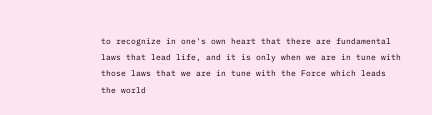to recognize in one's own heart that there are fundamental laws that lead life, and it is only when we are in tune with those laws that we are in tune with the Force which leads the world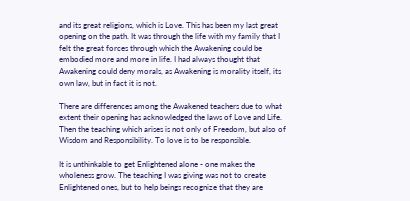and its great religions, which is Love. This has been my last great opening on the path. It was through the life with my family that I felt the great forces through which the Awakening could be embodied more and more in life. I had always thought that Awakening could deny morals, as Awakening is morality itself, its own law, but in fact it is not.

There are differences among the Awakened teachers due to what extent their opening has acknowledged the laws of Love and Life. Then the teaching which arises is not only of Freedom, but also of Wisdom and Responsibility. To love is to be responsible.

It is unthinkable to get Enlightened alone - one makes the wholeness grow. The teaching I was giving was not to create Enlightened ones, but to help beings recognize that they are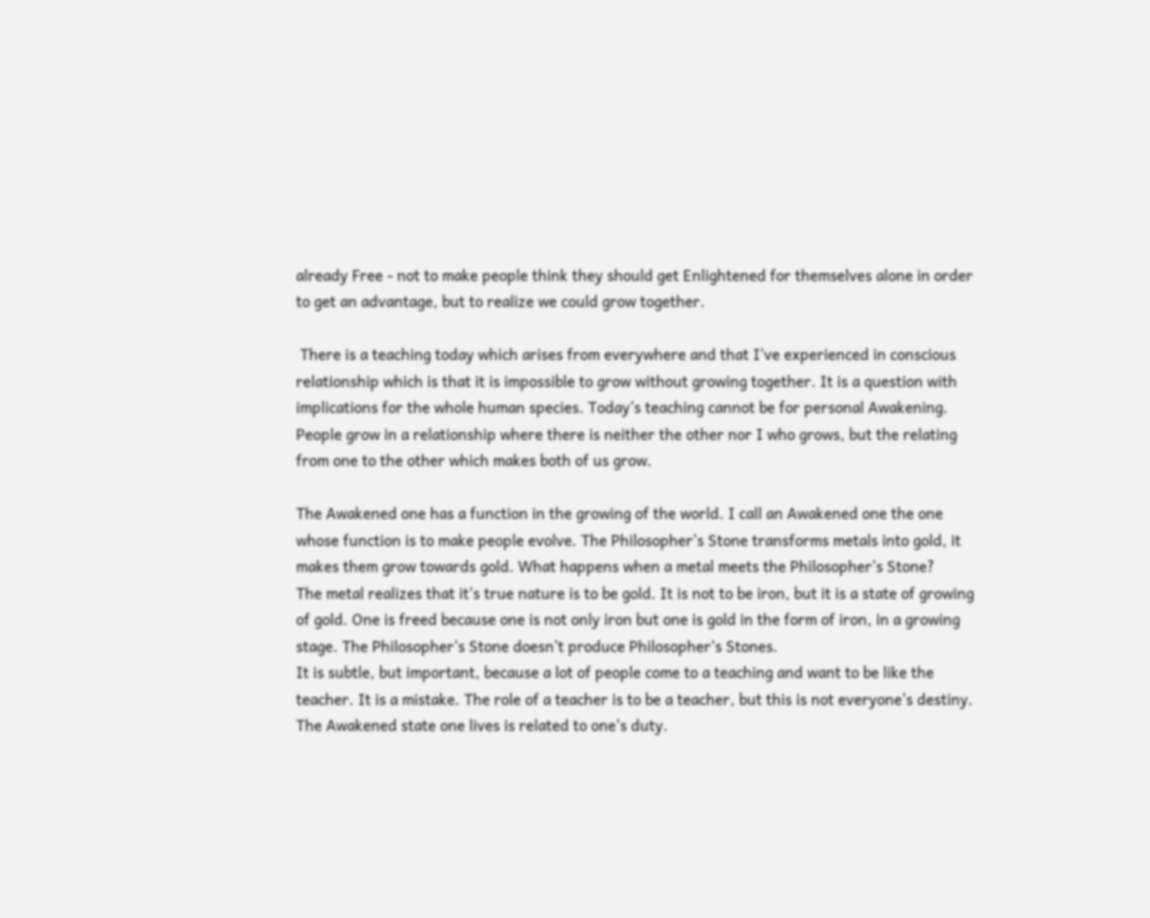already Free - not to make people think they should get Enlightened for themselves alone in order to get an advantage, but to realize we could grow together.

 There is a teaching today which arises from everywhere and that I've experienced in conscious relationship which is that it is impossible to grow without growing together. It is a question with implications for the whole human species. Today's teaching cannot be for personal Awakening. People grow in a relationship where there is neither the other nor I who grows, but the relating from one to the other which makes both of us grow.

The Awakened one has a function in the growing of the world. I call an Awakened one the one whose function is to make people evolve. The Philosopher's Stone transforms metals into gold, it makes them grow towards gold. What happens when a metal meets the Philosopher's Stone?
The metal realizes that it's true nature is to be gold. It is not to be iron, but it is a state of growing of gold. One is freed because one is not only iron but one is gold in the form of iron, in a growing stage. The Philosopher's Stone doesn't produce Philosopher's Stones.
It is subtle, but important, because a lot of people come to a teaching and want to be like the teacher. It is a mistake. The role of a teacher is to be a teacher, but this is not everyone's destiny. The Awakened state one lives is related to one's duty.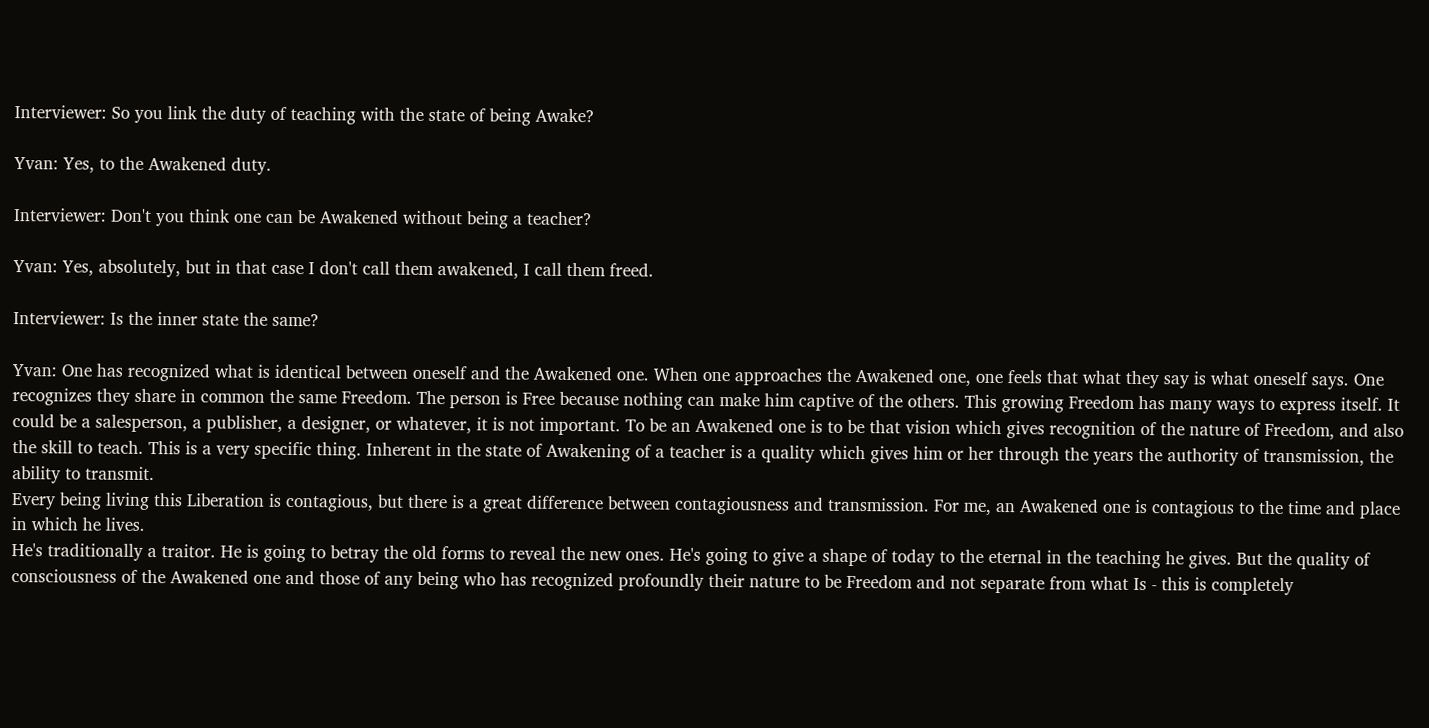Interviewer: So you link the duty of teaching with the state of being Awake?

Yvan: Yes, to the Awakened duty.

Interviewer: Don't you think one can be Awakened without being a teacher?

Yvan: Yes, absolutely, but in that case I don't call them awakened, I call them freed.

Interviewer: Is the inner state the same?

Yvan: One has recognized what is identical between oneself and the Awakened one. When one approaches the Awakened one, one feels that what they say is what oneself says. One recognizes they share in common the same Freedom. The person is Free because nothing can make him captive of the others. This growing Freedom has many ways to express itself. It could be a salesperson, a publisher, a designer, or whatever, it is not important. To be an Awakened one is to be that vision which gives recognition of the nature of Freedom, and also the skill to teach. This is a very specific thing. Inherent in the state of Awakening of a teacher is a quality which gives him or her through the years the authority of transmission, the ability to transmit.
Every being living this Liberation is contagious, but there is a great difference between contagiousness and transmission. For me, an Awakened one is contagious to the time and place in which he lives.
He's traditionally a traitor. He is going to betray the old forms to reveal the new ones. He's going to give a shape of today to the eternal in the teaching he gives. But the quality of consciousness of the Awakened one and those of any being who has recognized profoundly their nature to be Freedom and not separate from what Is - this is completely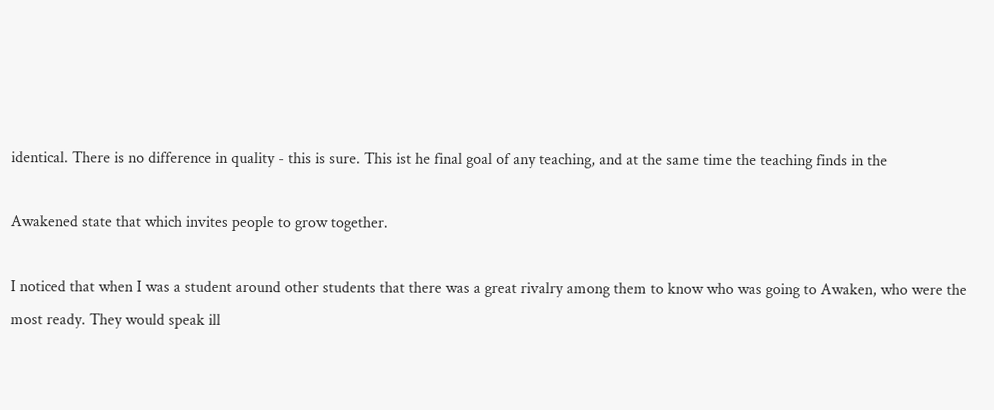identical. There is no difference in quality - this is sure. This ist he final goal of any teaching, and at the same time the teaching finds in the

Awakened state that which invites people to grow together.

I noticed that when I was a student around other students that there was a great rivalry among them to know who was going to Awaken, who were the most ready. They would speak ill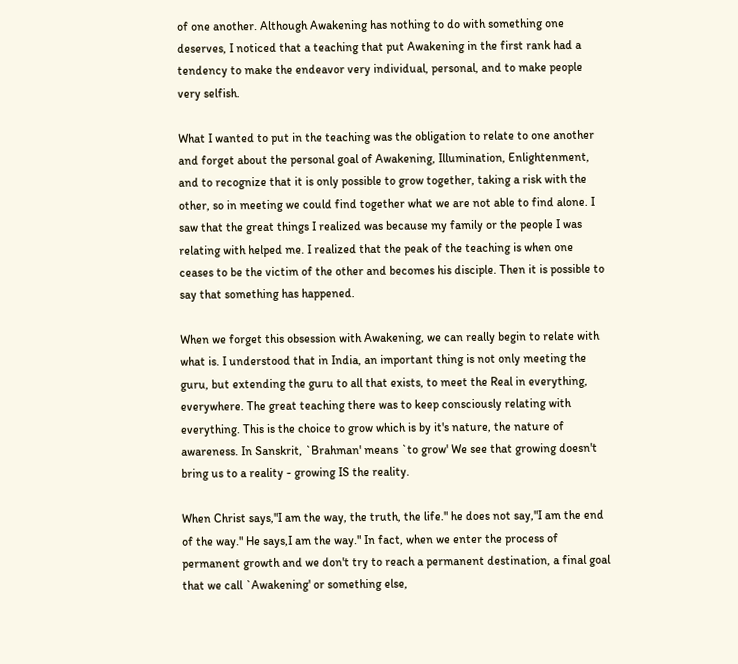of one another. Although Awakening has nothing to do with something one deserves, I noticed that a teaching that put Awakening in the first rank had a tendency to make the endeavor very individual, personal, and to make people very selfish.

What I wanted to put in the teaching was the obligation to relate to one another and forget about the personal goal of Awakening, Illumination, Enlightenment, and to recognize that it is only possible to grow together, taking a risk with the other, so in meeting we could find together what we are not able to find alone. I saw that the great things I realized was because my family or the people I was relating with helped me. I realized that the peak of the teaching is when one ceases to be the victim of the other and becomes his disciple. Then it is possible to say that something has happened.

When we forget this obsession with Awakening, we can really begin to relate with what is. I understood that in India, an important thing is not only meeting the guru, but extending the guru to all that exists, to meet the Real in everything, everywhere. The great teaching there was to keep consciously relating with everything. This is the choice to grow which is by it's nature, the nature of awareness. In Sanskrit, `Brahman' means `to grow' We see that growing doesn't bring us to a reality - growing IS the reality.

When Christ says,"I am the way, the truth, the life." he does not say,"I am the end of the way." He says,I am the way." In fact, when we enter the process of permanent growth and we don't try to reach a permanent destination, a final goal that we call `Awakening' or something else,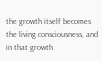the growth itself becomes the living consciousness, and in that growth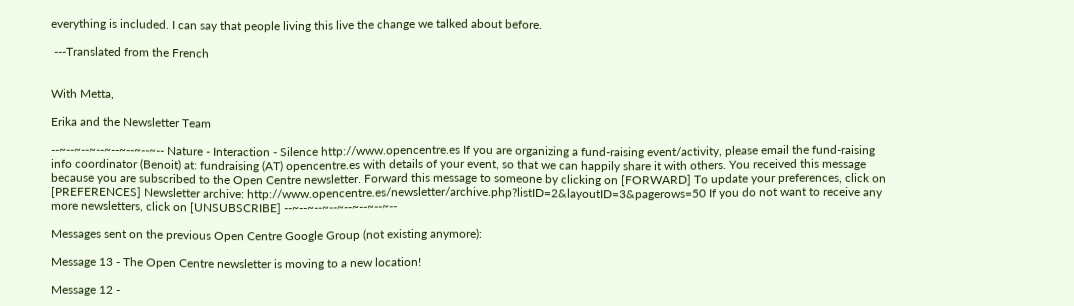everything is included. I can say that people living this live the change we talked about before.

 ---Translated from the French


With Metta,

Erika and the Newsletter Team

--~--~--~--~--~--~--~-- Nature - Interaction - Silence http://www.opencentre.es If you are organizing a fund-raising event/activity, please email the fund-raising info coordinator (Benoit) at: fundraising (AT) opencentre.es with details of your event, so that we can happily share it with others. You received this message because you are subscribed to the Open Centre newsletter. Forward this message to someone by clicking on [FORWARD] To update your preferences, click on [PREFERENCES] Newsletter archive: http://www.opencentre.es/newsletter/archive.php?listID=2&layoutID=3&pagerows=50 If you do not want to receive any more newsletters, click on [UNSUBSCRIBE] --~--~--~--~--~--~--~--

Messages sent on the previous Open Centre Google Group (not existing anymore):

Message 13 - The Open Centre newsletter is moving to a new location!

Message 12 -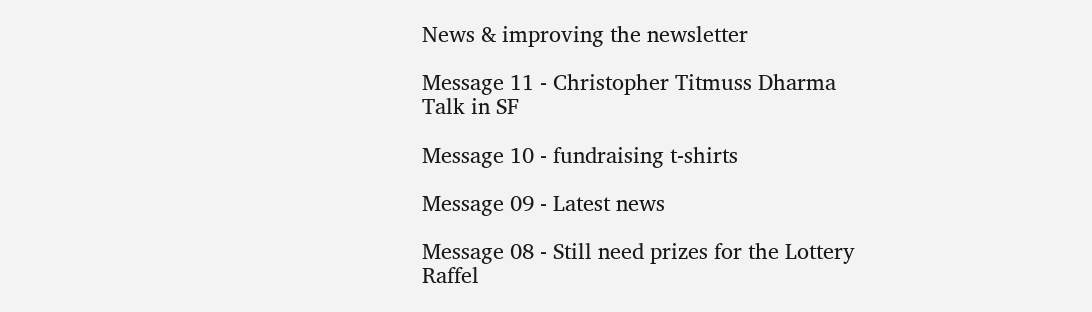News & improving the newsletter

Message 11 - Christopher Titmuss Dharma Talk in SF

Message 10 - fundraising t-shirts

Message 09 - Latest news

Message 08 - Still need prizes for the Lottery Raffel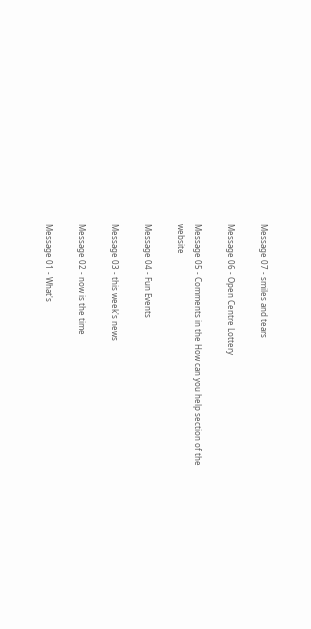Message 07 - smiles and tears

Message 06 - Open Centre Lottery

Message 05 - Comments in the How can you help section of the website

Message 04 - Fun Events

Message 03 - this week's news

Message 02 - now is the time

Message 01 - What's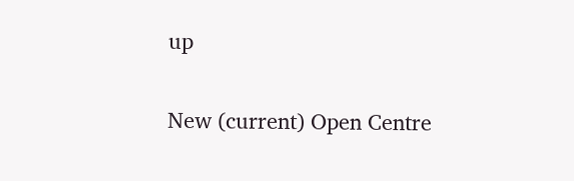up


New (current) Open Centre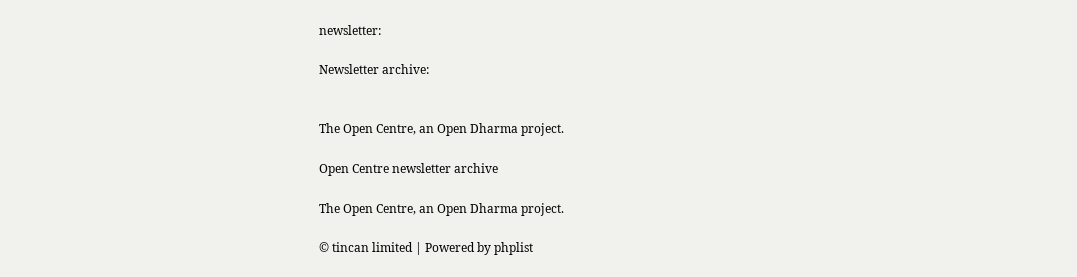newsletter:

Newsletter archive:


The Open Centre, an Open Dharma project.

Open Centre newsletter archive

The Open Centre, an Open Dharma project.

© tincan limited | Powered by phplist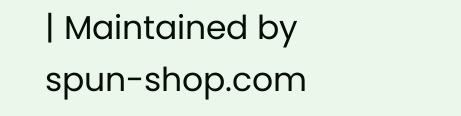| Maintained by spun-shop.com